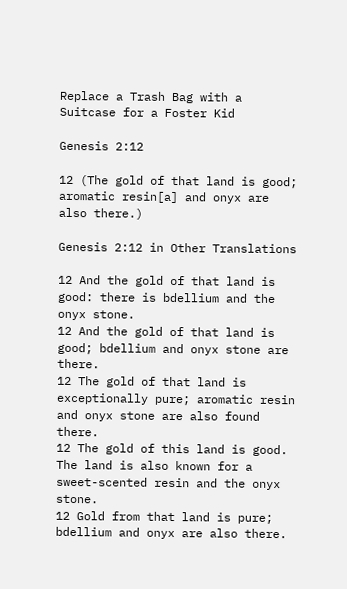Replace a Trash Bag with a Suitcase for a Foster Kid

Genesis 2:12

12 (The gold of that land is good; aromatic resin[a] and onyx are also there.)

Genesis 2:12 in Other Translations

12 And the gold of that land is good: there is bdellium and the onyx stone.
12 And the gold of that land is good; bdellium and onyx stone are there.
12 The gold of that land is exceptionally pure; aromatic resin and onyx stone are also found there.
12 The gold of this land is good. The land is also known for a sweet-scented resin and the onyx stone.
12 Gold from that land is pure; bdellium and onyx are also there.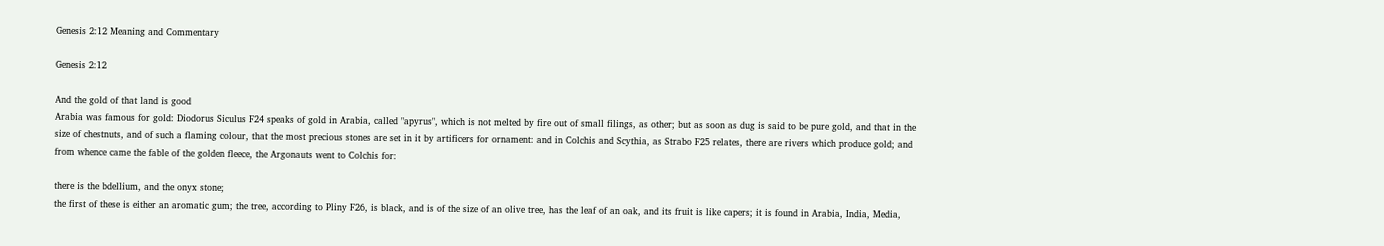Genesis 2:12 Meaning and Commentary

Genesis 2:12

And the gold of that land is good
Arabia was famous for gold: Diodorus Siculus F24 speaks of gold in Arabia, called "apyrus", which is not melted by fire out of small filings, as other; but as soon as dug is said to be pure gold, and that in the size of chestnuts, and of such a flaming colour, that the most precious stones are set in it by artificers for ornament: and in Colchis and Scythia, as Strabo F25 relates, there are rivers which produce gold; and from whence came the fable of the golden fleece, the Argonauts went to Colchis for:

there is the bdellium, and the onyx stone;
the first of these is either an aromatic gum; the tree, according to Pliny F26, is black, and is of the size of an olive tree, has the leaf of an oak, and its fruit is like capers; it is found in Arabia, India, Media,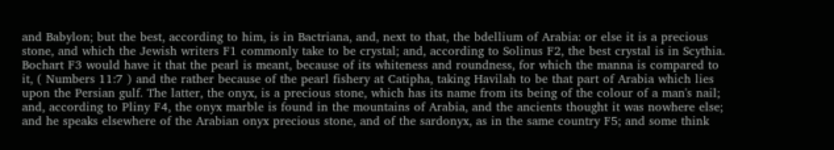and Babylon; but the best, according to him, is in Bactriana, and, next to that, the bdellium of Arabia: or else it is a precious stone, and which the Jewish writers F1 commonly take to be crystal; and, according to Solinus F2, the best crystal is in Scythia. Bochart F3 would have it that the pearl is meant, because of its whiteness and roundness, for which the manna is compared to it, ( Numbers 11:7 ) and the rather because of the pearl fishery at Catipha, taking Havilah to be that part of Arabia which lies upon the Persian gulf. The latter, the onyx, is a precious stone, which has its name from its being of the colour of a man's nail; and, according to Pliny F4, the onyx marble is found in the mountains of Arabia, and the ancients thought it was nowhere else; and he speaks elsewhere of the Arabian onyx precious stone, and of the sardonyx, as in the same country F5; and some think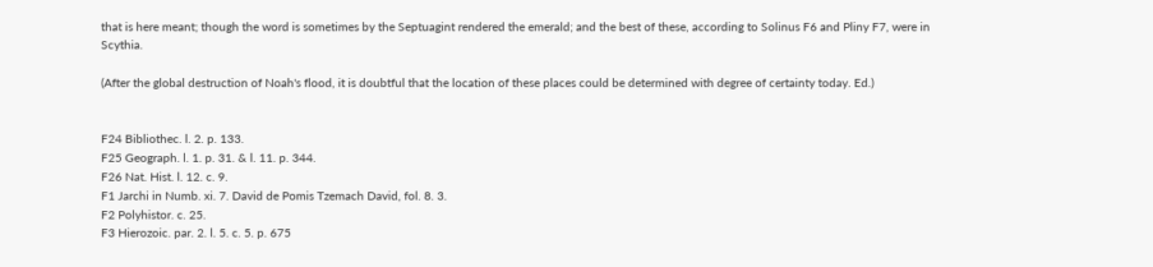that is here meant; though the word is sometimes by the Septuagint rendered the emerald; and the best of these, according to Solinus F6 and Pliny F7, were in Scythia.

(After the global destruction of Noah's flood, it is doubtful that the location of these places could be determined with degree of certainty today. Ed.)


F24 Bibliothec. l. 2. p. 133.
F25 Geograph. l. 1. p. 31. & l. 11. p. 344.
F26 Nat. Hist. l. 12. c. 9.
F1 Jarchi in Numb. xi. 7. David de Pomis Tzemach David, fol. 8. 3.
F2 Polyhistor. c. 25.
F3 Hierozoic. par. 2. l. 5. c. 5. p. 675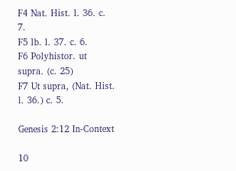F4 Nat. Hist. l. 36. c. 7.
F5 lb. l. 37. c. 6.
F6 Polyhistor. ut supra. (c. 25)
F7 Ut supra, (Nat. Hist. l. 36.) c. 5.

Genesis 2:12 In-Context

10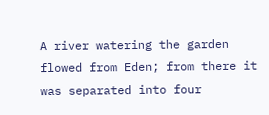A river watering the garden flowed from Eden; from there it was separated into four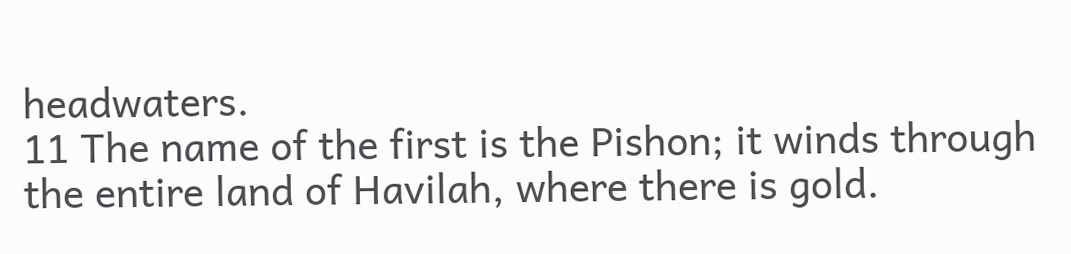headwaters.
11 The name of the first is the Pishon; it winds through the entire land of Havilah, where there is gold.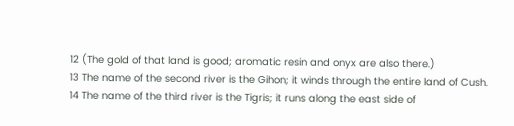12 (The gold of that land is good; aromatic resin and onyx are also there.)
13 The name of the second river is the Gihon; it winds through the entire land of Cush.
14 The name of the third river is the Tigris; it runs along the east side of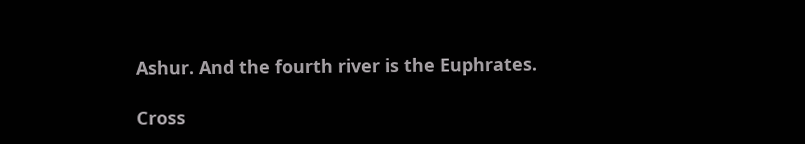Ashur. And the fourth river is the Euphrates.

Cross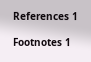References 1

Footnotes 1